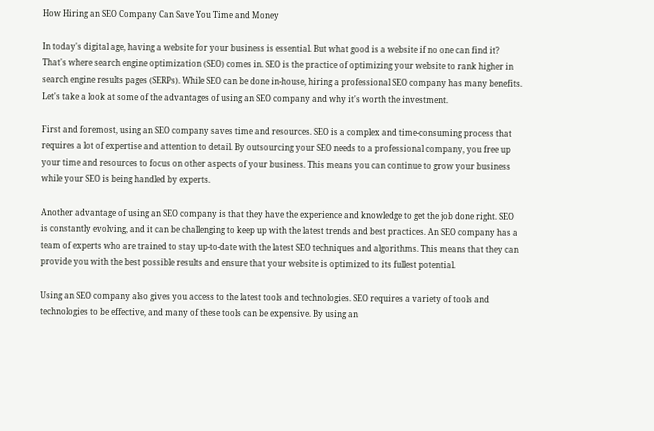How Hiring an SEO Company Can Save You Time and Money

In today's digital age, having a website for your business is essential. But what good is a website if no one can find it? That's where search engine optimization (SEO) comes in. SEO is the practice of optimizing your website to rank higher in search engine results pages (SERPs). While SEO can be done in-house, hiring a professional SEO company has many benefits. Let's take a look at some of the advantages of using an SEO company and why it's worth the investment.

First and foremost, using an SEO company saves time and resources. SEO is a complex and time-consuming process that requires a lot of expertise and attention to detail. By outsourcing your SEO needs to a professional company, you free up your time and resources to focus on other aspects of your business. This means you can continue to grow your business while your SEO is being handled by experts.

Another advantage of using an SEO company is that they have the experience and knowledge to get the job done right. SEO is constantly evolving, and it can be challenging to keep up with the latest trends and best practices. An SEO company has a team of experts who are trained to stay up-to-date with the latest SEO techniques and algorithms. This means that they can provide you with the best possible results and ensure that your website is optimized to its fullest potential.

Using an SEO company also gives you access to the latest tools and technologies. SEO requires a variety of tools and technologies to be effective, and many of these tools can be expensive. By using an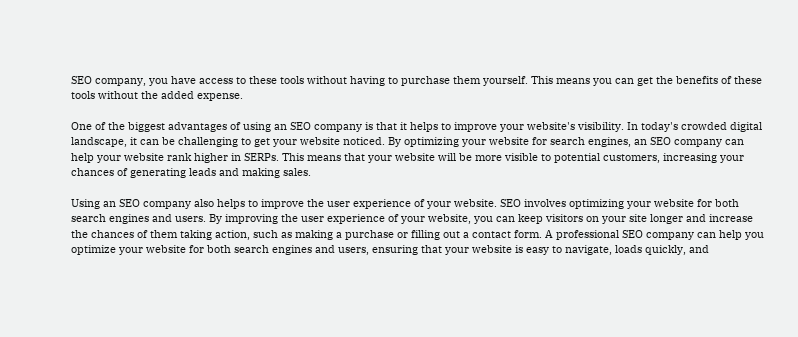SEO company, you have access to these tools without having to purchase them yourself. This means you can get the benefits of these tools without the added expense.

One of the biggest advantages of using an SEO company is that it helps to improve your website's visibility. In today's crowded digital landscape, it can be challenging to get your website noticed. By optimizing your website for search engines, an SEO company can help your website rank higher in SERPs. This means that your website will be more visible to potential customers, increasing your chances of generating leads and making sales.

Using an SEO company also helps to improve the user experience of your website. SEO involves optimizing your website for both search engines and users. By improving the user experience of your website, you can keep visitors on your site longer and increase the chances of them taking action, such as making a purchase or filling out a contact form. A professional SEO company can help you optimize your website for both search engines and users, ensuring that your website is easy to navigate, loads quickly, and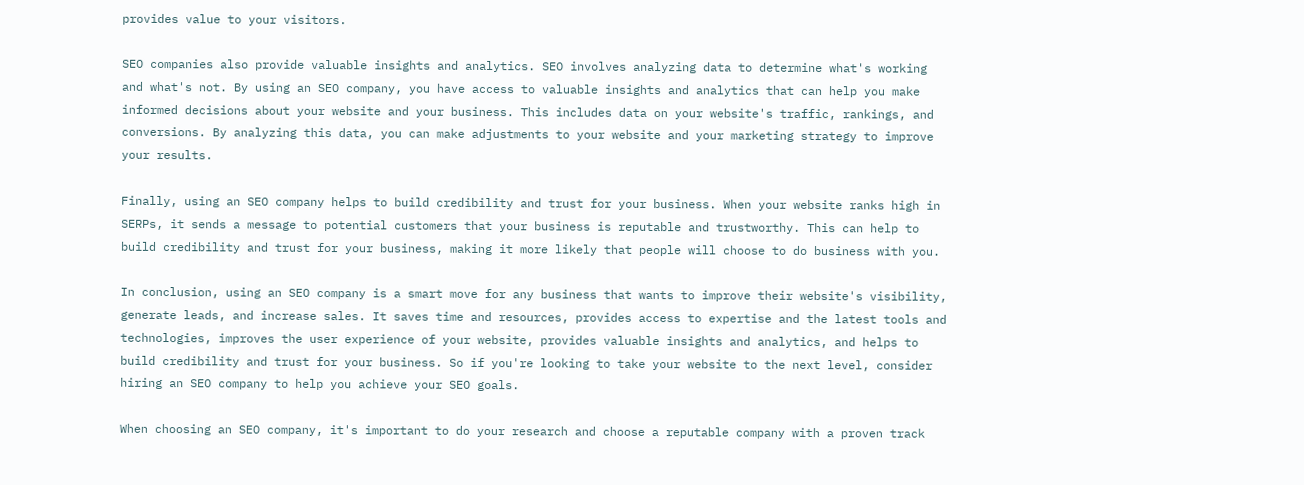provides value to your visitors.

SEO companies also provide valuable insights and analytics. SEO involves analyzing data to determine what's working and what's not. By using an SEO company, you have access to valuable insights and analytics that can help you make informed decisions about your website and your business. This includes data on your website's traffic, rankings, and conversions. By analyzing this data, you can make adjustments to your website and your marketing strategy to improve your results.

Finally, using an SEO company helps to build credibility and trust for your business. When your website ranks high in SERPs, it sends a message to potential customers that your business is reputable and trustworthy. This can help to build credibility and trust for your business, making it more likely that people will choose to do business with you.

In conclusion, using an SEO company is a smart move for any business that wants to improve their website's visibility, generate leads, and increase sales. It saves time and resources, provides access to expertise and the latest tools and technologies, improves the user experience of your website, provides valuable insights and analytics, and helps to build credibility and trust for your business. So if you're looking to take your website to the next level, consider hiring an SEO company to help you achieve your SEO goals.

When choosing an SEO company, it's important to do your research and choose a reputable company with a proven track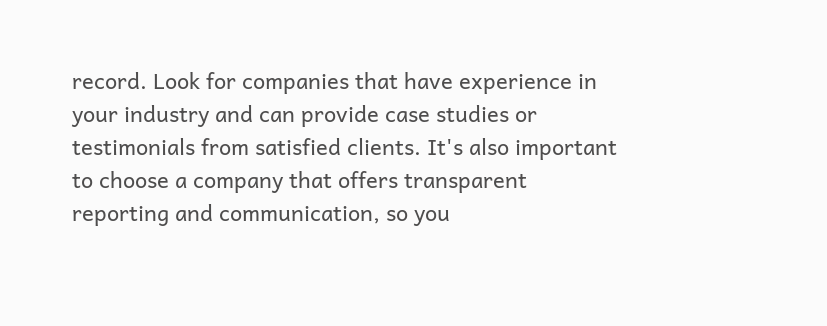record. Look for companies that have experience in your industry and can provide case studies or testimonials from satisfied clients. It's also important to choose a company that offers transparent reporting and communication, so you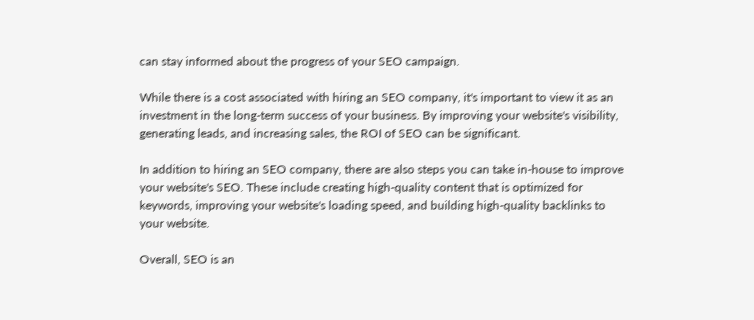can stay informed about the progress of your SEO campaign.

While there is a cost associated with hiring an SEO company, it's important to view it as an investment in the long-term success of your business. By improving your website's visibility, generating leads, and increasing sales, the ROI of SEO can be significant.

In addition to hiring an SEO company, there are also steps you can take in-house to improve your website's SEO. These include creating high-quality content that is optimized for keywords, improving your website's loading speed, and building high-quality backlinks to your website.

Overall, SEO is an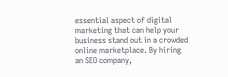essential aspect of digital marketing that can help your business stand out in a crowded online marketplace. By hiring an SEO company,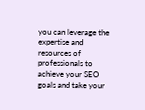you can leverage the expertise and resources of professionals to achieve your SEO goals and take your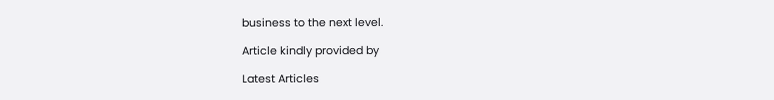business to the next level.

Article kindly provided by

Latest Articles